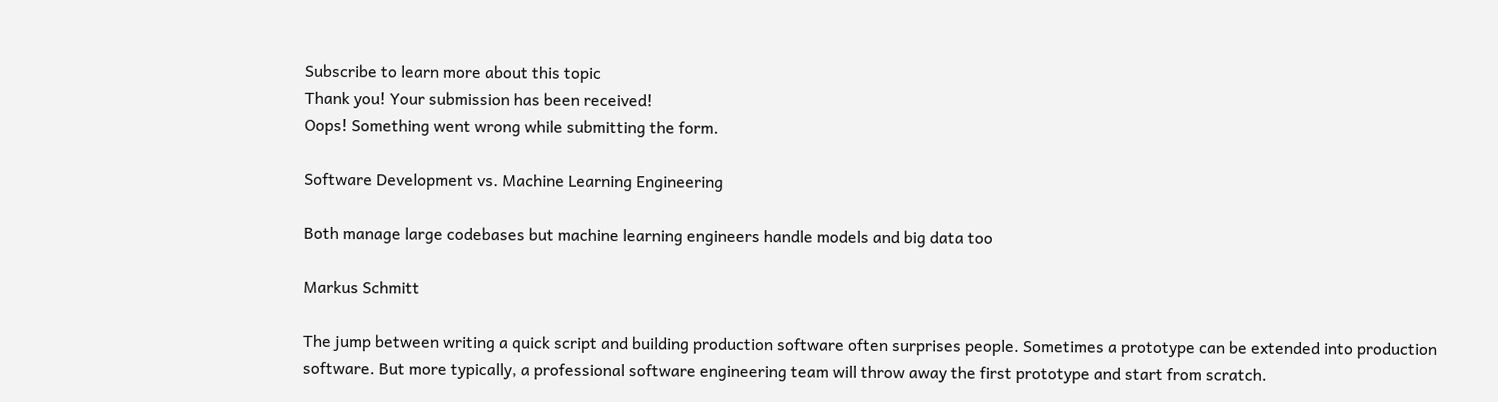Subscribe to learn more about this topic
Thank you! Your submission has been received!
Oops! Something went wrong while submitting the form.

Software Development vs. Machine Learning Engineering

Both manage large codebases but machine learning engineers handle models and big data too

Markus Schmitt

The jump between writing a quick script and building production software often surprises people. Sometimes a prototype can be extended into production software. But more typically, a professional software engineering team will throw away the first prototype and start from scratch.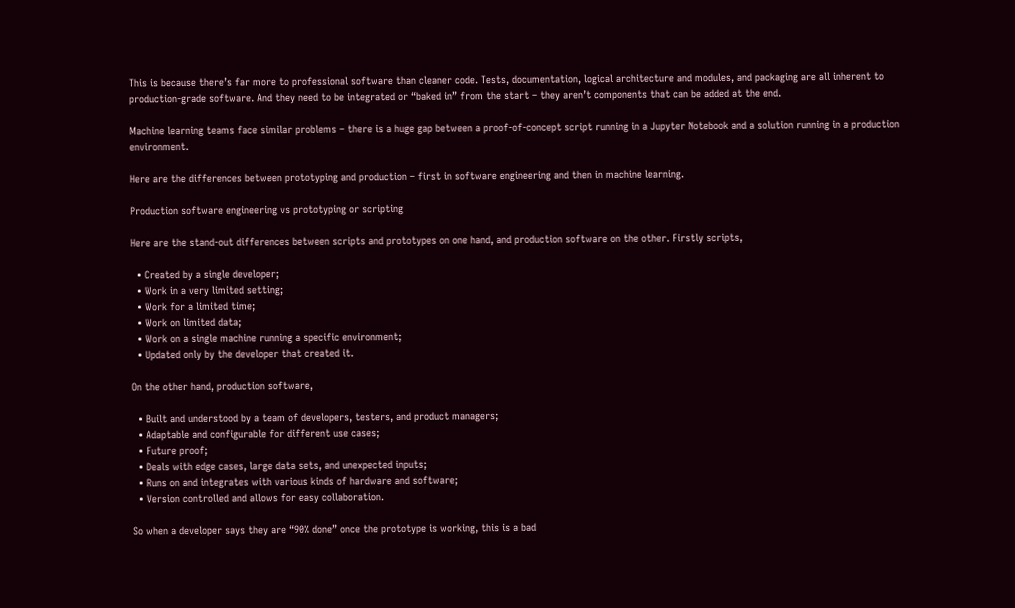This is because there’s far more to professional software than cleaner code. Tests, documentation, logical architecture and modules, and packaging are all inherent to production-grade software. And they need to be integrated or “baked in” from the start – they aren’t components that can be added at the end.

Machine learning teams face similar problems – there is a huge gap between a proof-of-concept script running in a Jupyter Notebook and a solution running in a production environment.

Here are the differences between prototyping and production – first in software engineering and then in machine learning.

Production software engineering vs prototyping or scripting

Here are the stand-out differences between scripts and prototypes on one hand, and production software on the other. Firstly scripts,

  • Created by a single developer;
  • Work in a very limited setting;
  • Work for a limited time;
  • Work on limited data;
  • Work on a single machine running a specific environment;
  • Updated only by the developer that created it.

On the other hand, production software,

  • Built and understood by a team of developers, testers, and product managers;
  • Adaptable and configurable for different use cases;
  • Future proof;
  • Deals with edge cases, large data sets, and unexpected inputs;
  • Runs on and integrates with various kinds of hardware and software;
  • Version controlled and allows for easy collaboration.

So when a developer says they are “90% done” once the prototype is working, this is a bad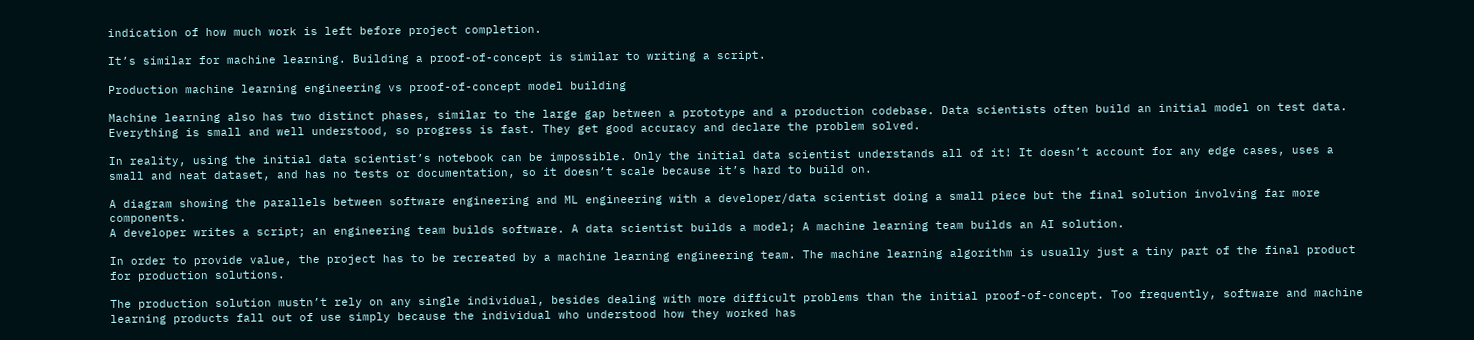indication of how much work is left before project completion.

It’s similar for machine learning. Building a proof-of-concept is similar to writing a script.

Production machine learning engineering vs proof-of-concept model building

Machine learning also has two distinct phases, similar to the large gap between a prototype and a production codebase. Data scientists often build an initial model on test data. Everything is small and well understood, so progress is fast. They get good accuracy and declare the problem solved.

In reality, using the initial data scientist’s notebook can be impossible. Only the initial data scientist understands all of it! It doesn’t account for any edge cases, uses a small and neat dataset, and has no tests or documentation, so it doesn’t scale because it’s hard to build on.

A diagram showing the parallels between software engineering and ML engineering with a developer/data scientist doing a small piece but the final solution involving far more components.
A developer writes a script; an engineering team builds software. A data scientist builds a model; A machine learning team builds an AI solution.

In order to provide value, the project has to be recreated by a machine learning engineering team. The machine learning algorithm is usually just a tiny part of the final product for production solutions.

The production solution mustn’t rely on any single individual, besides dealing with more difficult problems than the initial proof-of-concept. Too frequently, software and machine learning products fall out of use simply because the individual who understood how they worked has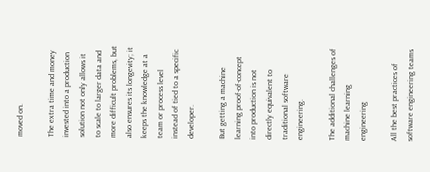moved on.

The extra time and money invested into a production solution not only allows it to scale to larger data and more difficult problems, but also ensures its longevity; it keeps the knowledge at a team or process level instead of tied to a specific developer.

But getting a machine learning proof-of-concept into production is not directly equivalent to traditional software engineering.

The additional challenges of machine learning engineering

All the best practices of software engineering teams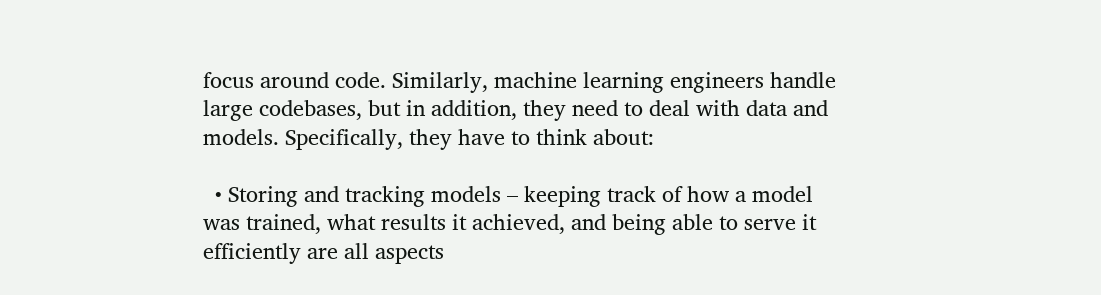focus around code. Similarly, machine learning engineers handle large codebases, but in addition, they need to deal with data and models. Specifically, they have to think about:

  • Storing and tracking models – keeping track of how a model was trained, what results it achieved, and being able to serve it efficiently are all aspects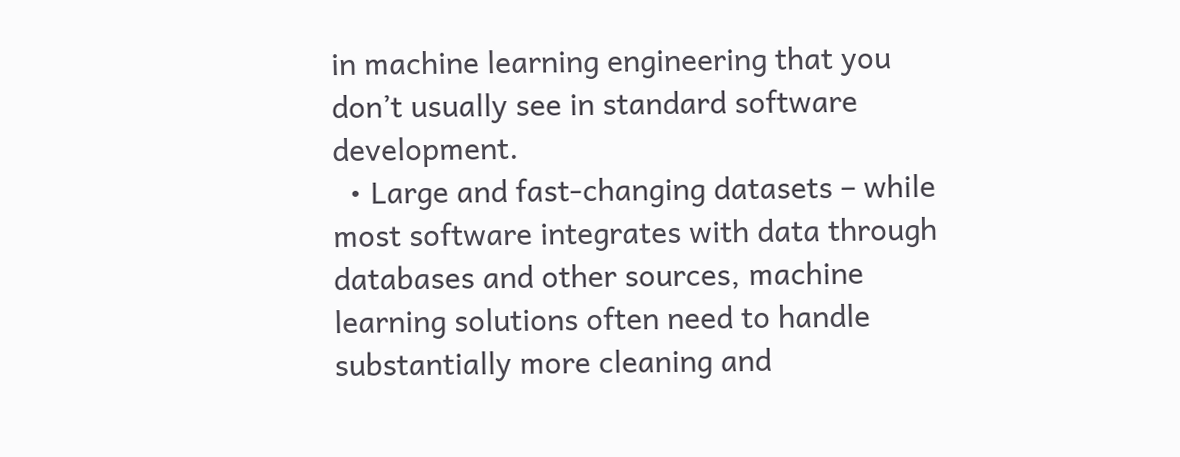in machine learning engineering that you don’t usually see in standard software development.
  • Large and fast-changing datasets – while most software integrates with data through databases and other sources, machine learning solutions often need to handle substantially more cleaning and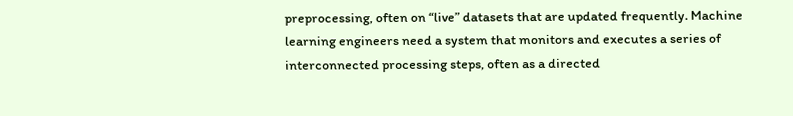preprocessing, often on “live” datasets that are updated frequently. Machine learning engineers need a system that monitors and executes a series of interconnected processing steps, often as a directed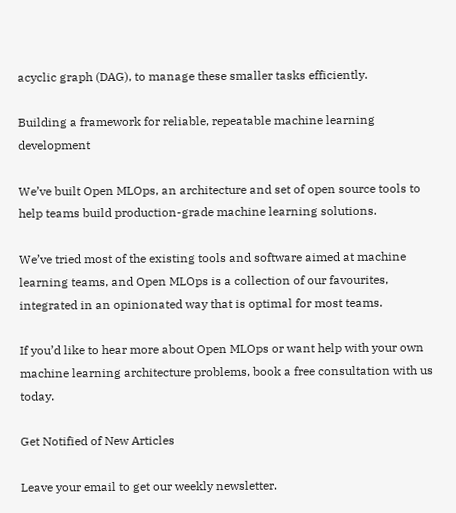acyclic graph (DAG), to manage these smaller tasks efficiently.

Building a framework for reliable, repeatable machine learning development

We’ve built Open MLOps, an architecture and set of open source tools to help teams build production-grade machine learning solutions.

We’ve tried most of the existing tools and software aimed at machine learning teams, and Open MLOps is a collection of our favourites, integrated in an opinionated way that is optimal for most teams.

If you’d like to hear more about Open MLOps or want help with your own machine learning architecture problems, book a free consultation with us today.

Get Notified of New Articles

Leave your email to get our weekly newsletter.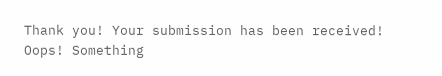Thank you! Your submission has been received!
Oops! Something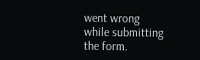went wrong while submitting the form.